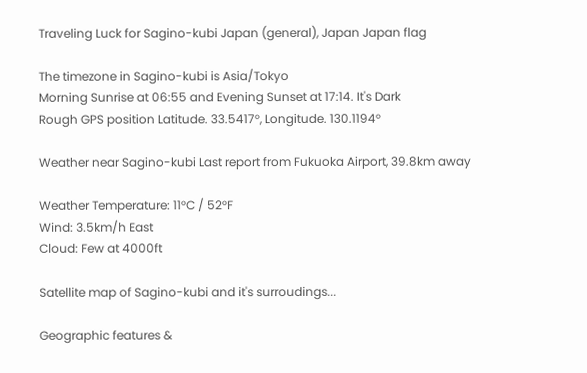Traveling Luck for Sagino-kubi Japan (general), Japan Japan flag

The timezone in Sagino-kubi is Asia/Tokyo
Morning Sunrise at 06:55 and Evening Sunset at 17:14. It's Dark
Rough GPS position Latitude. 33.5417°, Longitude. 130.1194°

Weather near Sagino-kubi Last report from Fukuoka Airport, 39.8km away

Weather Temperature: 11°C / 52°F
Wind: 3.5km/h East
Cloud: Few at 4000ft

Satellite map of Sagino-kubi and it's surroudings...

Geographic features &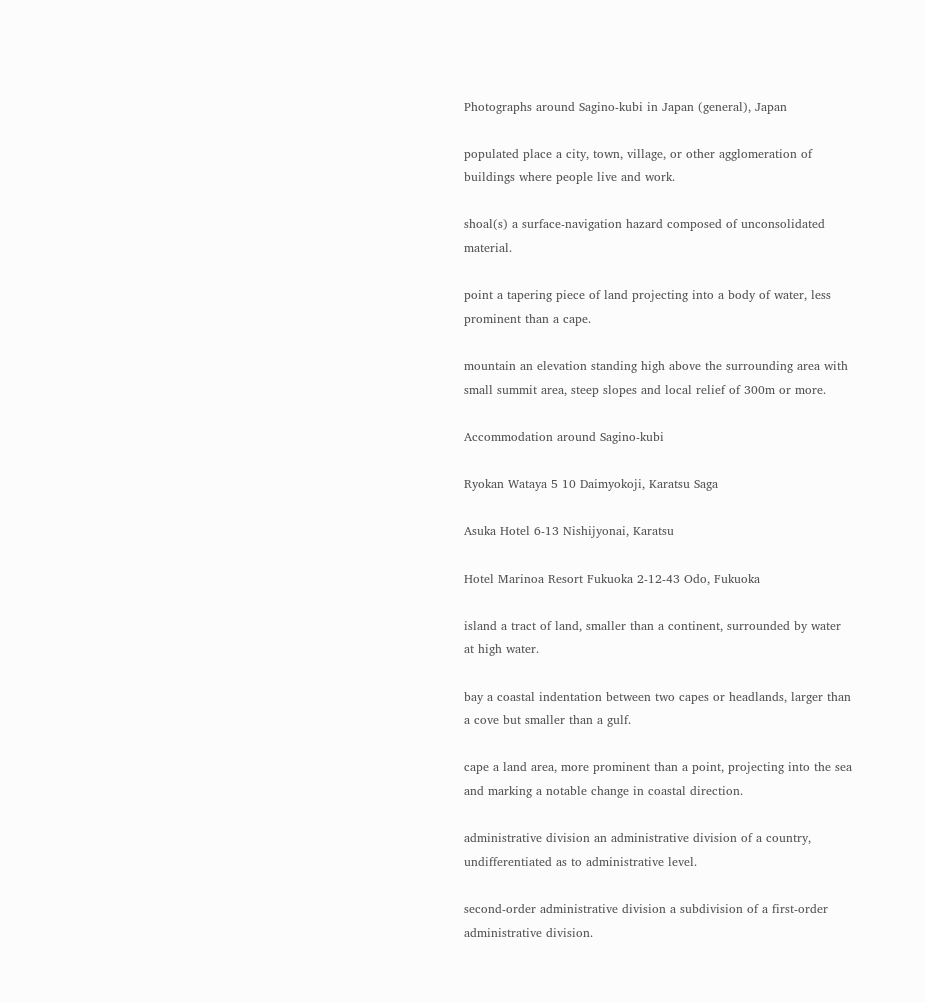Photographs around Sagino-kubi in Japan (general), Japan

populated place a city, town, village, or other agglomeration of buildings where people live and work.

shoal(s) a surface-navigation hazard composed of unconsolidated material.

point a tapering piece of land projecting into a body of water, less prominent than a cape.

mountain an elevation standing high above the surrounding area with small summit area, steep slopes and local relief of 300m or more.

Accommodation around Sagino-kubi

Ryokan Wataya 5 10 Daimyokoji, Karatsu Saga

Asuka Hotel 6-13 Nishijyonai, Karatsu

Hotel Marinoa Resort Fukuoka 2-12-43 Odo, Fukuoka

island a tract of land, smaller than a continent, surrounded by water at high water.

bay a coastal indentation between two capes or headlands, larger than a cove but smaller than a gulf.

cape a land area, more prominent than a point, projecting into the sea and marking a notable change in coastal direction.

administrative division an administrative division of a country, undifferentiated as to administrative level.

second-order administrative division a subdivision of a first-order administrative division.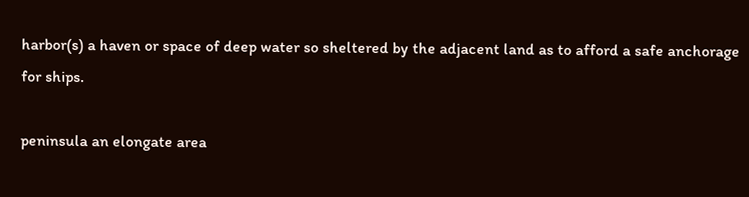harbor(s) a haven or space of deep water so sheltered by the adjacent land as to afford a safe anchorage for ships.

peninsula an elongate area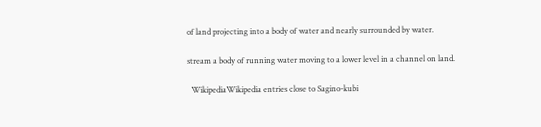of land projecting into a body of water and nearly surrounded by water.

stream a body of running water moving to a lower level in a channel on land.

  WikipediaWikipedia entries close to Sagino-kubi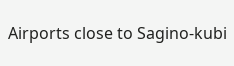Airports close to Sagino-kubi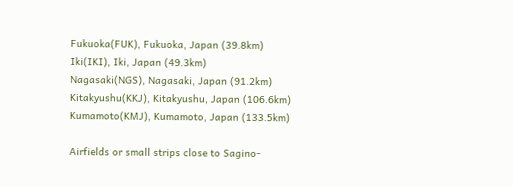Fukuoka(FUK), Fukuoka, Japan (39.8km)
Iki(IKI), Iki, Japan (49.3km)
Nagasaki(NGS), Nagasaki, Japan (91.2km)
Kitakyushu(KKJ), Kitakyushu, Japan (106.6km)
Kumamoto(KMJ), Kumamoto, Japan (133.5km)

Airfields or small strips close to Sagino-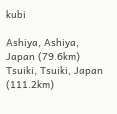kubi

Ashiya, Ashiya, Japan (79.6km)
Tsuiki, Tsuiki, Japan (111.2km)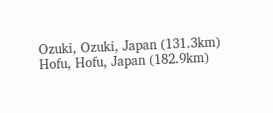Ozuki, Ozuki, Japan (131.3km)
Hofu, Hofu, Japan (182.9km)